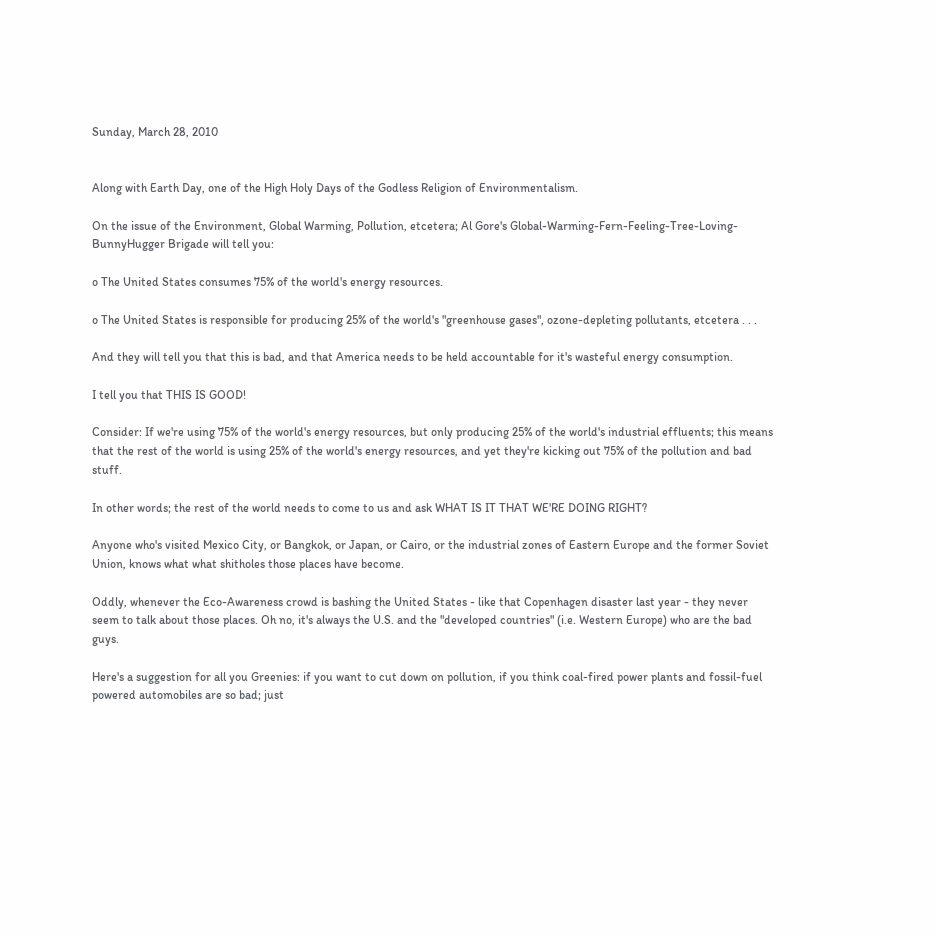Sunday, March 28, 2010


Along with Earth Day, one of the High Holy Days of the Godless Religion of Environmentalism.

On the issue of the Environment, Global Warming, Pollution, etcetera; Al Gore's Global-Warming-Fern-Feeling-Tree-Loving-BunnyHugger Brigade will tell you:

o The United States consumes 75% of the world's energy resources.

o The United States is responsible for producing 25% of the world's "greenhouse gases", ozone-depleting pollutants, etcetera . . .

And they will tell you that this is bad, and that America needs to be held accountable for it's wasteful energy consumption.

I tell you that THIS IS GOOD!

Consider: If we're using 75% of the world's energy resources, but only producing 25% of the world's industrial effluents; this means that the rest of the world is using 25% of the world's energy resources, and yet they're kicking out 75% of the pollution and bad stuff.

In other words; the rest of the world needs to come to us and ask WHAT IS IT THAT WE'RE DOING RIGHT?

Anyone who's visited Mexico City, or Bangkok, or Japan, or Cairo, or the industrial zones of Eastern Europe and the former Soviet Union, knows what what shitholes those places have become.

Oddly, whenever the Eco-Awareness crowd is bashing the United States - like that Copenhagen disaster last year - they never seem to talk about those places. Oh no, it's always the U.S. and the "developed countries" (i.e. Western Europe) who are the bad guys.

Here's a suggestion for all you Greenies: if you want to cut down on pollution, if you think coal-fired power plants and fossil-fuel powered automobiles are so bad; just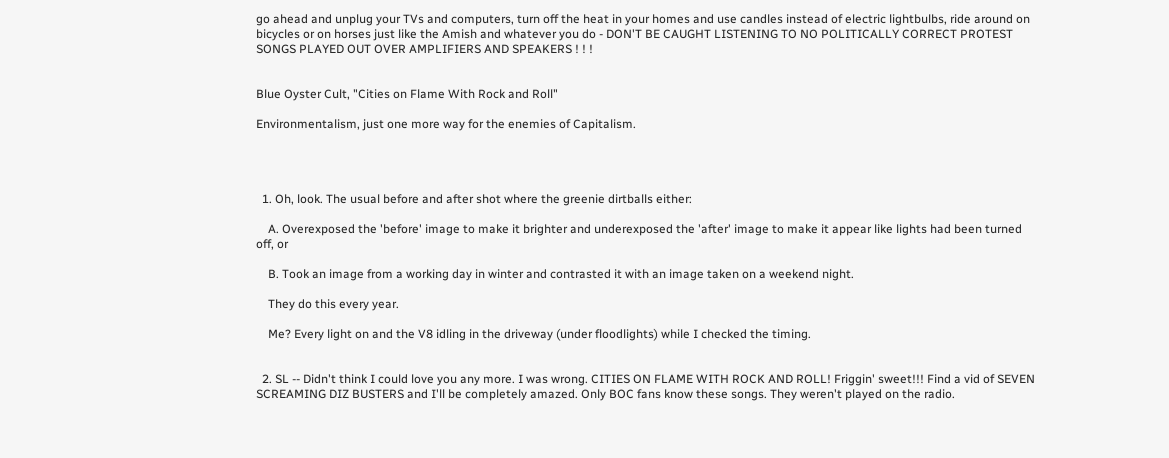go ahead and unplug your TVs and computers, turn off the heat in your homes and use candles instead of electric lightbulbs, ride around on bicycles or on horses just like the Amish and whatever you do - DON'T BE CAUGHT LISTENING TO NO POLITICALLY CORRECT PROTEST SONGS PLAYED OUT OVER AMPLIFIERS AND SPEAKERS ! ! !


Blue Oyster Cult, "Cities on Flame With Rock and Roll"

Environmentalism, just one more way for the enemies of Capitalism.




  1. Oh, look. The usual before and after shot where the greenie dirtballs either:

    A. Overexposed the 'before' image to make it brighter and underexposed the 'after' image to make it appear like lights had been turned off, or

    B. Took an image from a working day in winter and contrasted it with an image taken on a weekend night.

    They do this every year.

    Me? Every light on and the V8 idling in the driveway (under floodlights) while I checked the timing.


  2. SL -- Didn't think I could love you any more. I was wrong. CITIES ON FLAME WITH ROCK AND ROLL! Friggin' sweet!!! Find a vid of SEVEN SCREAMING DIZ BUSTERS and I'll be completely amazed. Only BOC fans know these songs. They weren't played on the radio.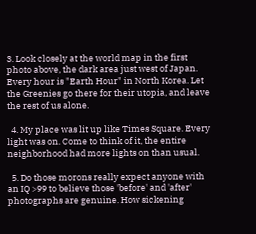3. Look closely at the world map in the first photo above, the dark area just west of Japan. Every hour is "Earth Hour" in North Korea. Let the Greenies go there for their utopia, and leave the rest of us alone.

  4. My place was lit up like Times Square. Every light was on. Come to think of it, the entire neighborhood had more lights on than usual.

  5. Do those morons really expect anyone with an IQ >99 to believe those 'before' and 'after' photographs are genuine. How sickening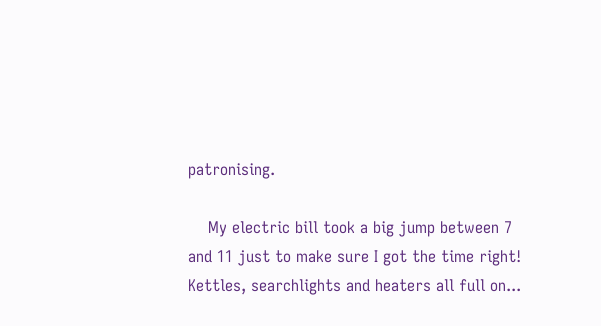patronising.

    My electric bill took a big jump between 7 and 11 just to make sure I got the time right! Kettles, searchlights and heaters all full on...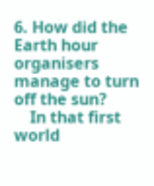6. How did the Earth hour organisers manage to turn off the sun?
    In that first world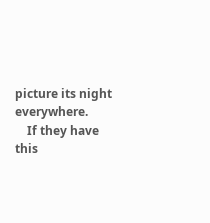picture its night everywhere.
    If they have this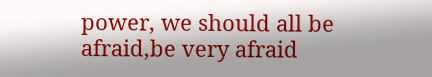power, we should all be afraid,be very afraid